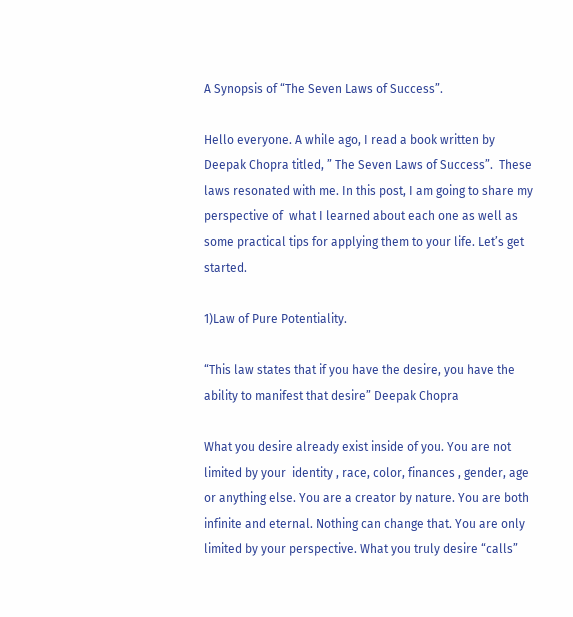A Synopsis of “The Seven Laws of Success”.

Hello everyone. A while ago, I read a book written by Deepak Chopra titled, ” The Seven Laws of Success”.  These laws resonated with me. In this post, I am going to share my perspective of  what I learned about each one as well as some practical tips for applying them to your life. Let’s get started.

1)Law of Pure Potentiality.

“This law states that if you have the desire, you have the ability to manifest that desire” Deepak Chopra

What you desire already exist inside of you. You are not limited by your  identity , race, color, finances , gender, age or anything else. You are a creator by nature. You are both infinite and eternal. Nothing can change that. You are only limited by your perspective. What you truly desire “calls”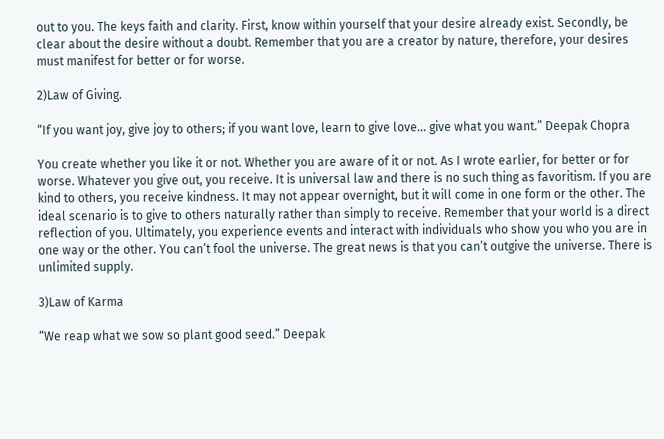out to you. The keys faith and clarity. First, know within yourself that your desire already exist. Secondly, be clear about the desire without a doubt. Remember that you are a creator by nature, therefore, your desires must manifest for better or for worse.

2)Law of Giving.

“If you want joy, give joy to others; if you want love, learn to give love… give what you want.” Deepak Chopra

You create whether you like it or not. Whether you are aware of it or not. As I wrote earlier, for better or for worse. Whatever you give out, you receive. It is universal law and there is no such thing as favoritism. If you are kind to others, you receive kindness. It may not appear overnight, but it will come in one form or the other. The ideal scenario is to give to others naturally rather than simply to receive. Remember that your world is a direct reflection of you. Ultimately, you experience events and interact with individuals who show you who you are in one way or the other. You can’t fool the universe. The great news is that you can’t outgive the universe. There is unlimited supply.

3)Law of Karma

“We reap what we sow so plant good seed.” Deepak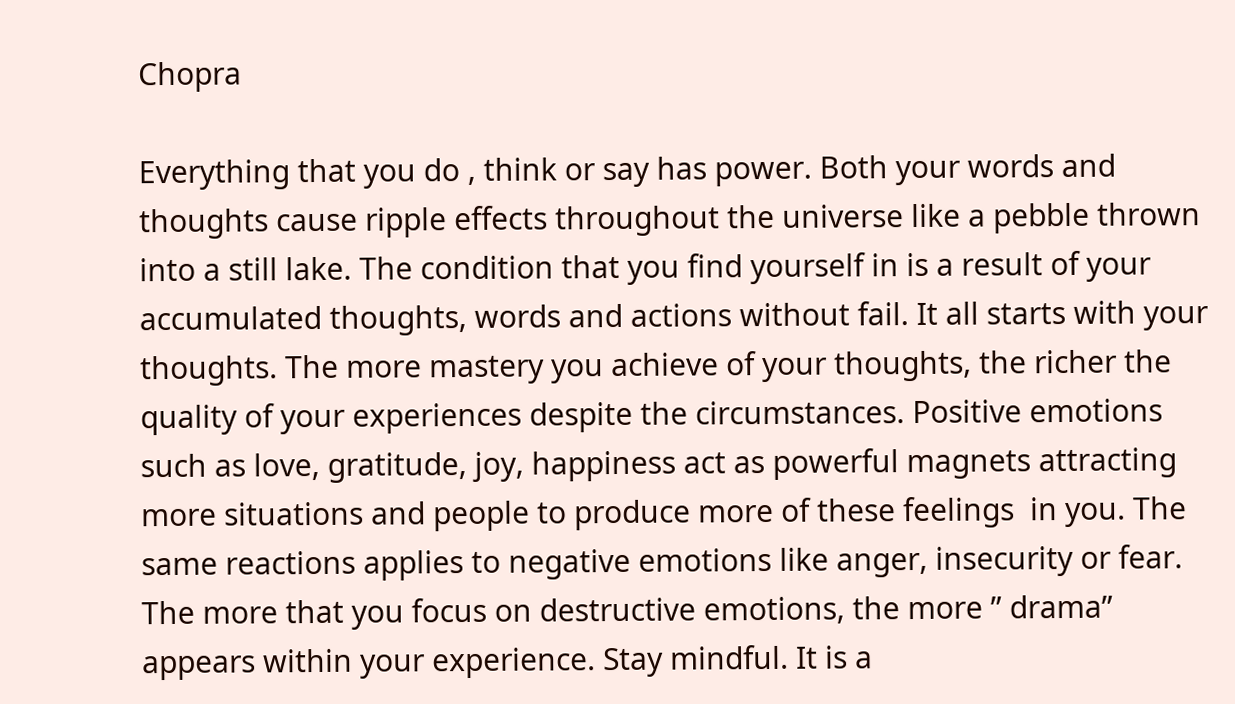Chopra

Everything that you do , think or say has power. Both your words and thoughts cause ripple effects throughout the universe like a pebble thrown into a still lake. The condition that you find yourself in is a result of your accumulated thoughts, words and actions without fail. It all starts with your thoughts. The more mastery you achieve of your thoughts, the richer the quality of your experiences despite the circumstances. Positive emotions such as love, gratitude, joy, happiness act as powerful magnets attracting more situations and people to produce more of these feelings  in you. The same reactions applies to negative emotions like anger, insecurity or fear.  The more that you focus on destructive emotions, the more ” drama” appears within your experience. Stay mindful. It is a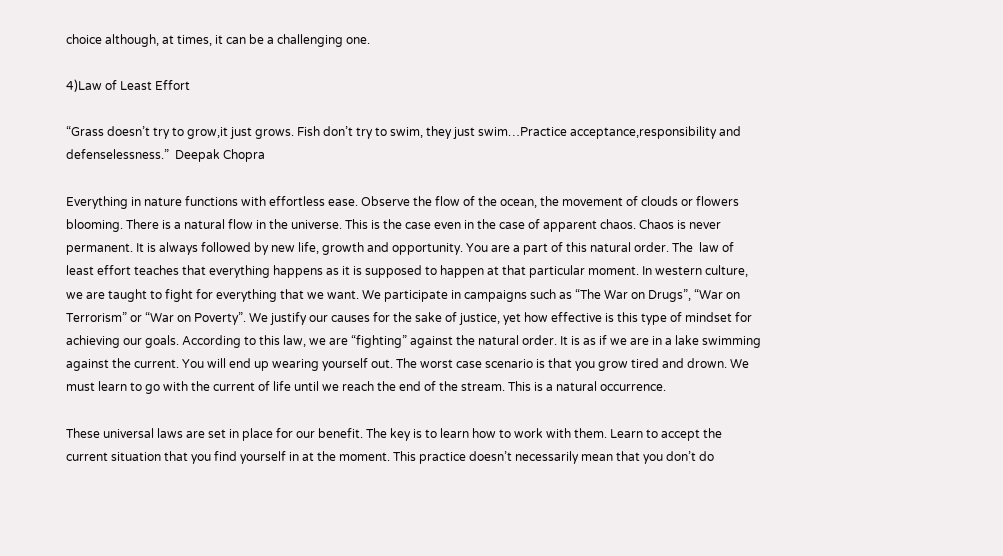choice although, at times, it can be a challenging one.

4)Law of Least Effort

“Grass doesn’t try to grow,it just grows. Fish don’t try to swim, they just swim…Practice acceptance,responsibility and defenselessness.”  Deepak Chopra

Everything in nature functions with effortless ease. Observe the flow of the ocean, the movement of clouds or flowers blooming. There is a natural flow in the universe. This is the case even in the case of apparent chaos. Chaos is never permanent. It is always followed by new life, growth and opportunity. You are a part of this natural order. The  law of least effort teaches that everything happens as it is supposed to happen at that particular moment. In western culture, we are taught to fight for everything that we want. We participate in campaigns such as “The War on Drugs”, “War on Terrorism” or “War on Poverty”. We justify our causes for the sake of justice, yet how effective is this type of mindset for achieving our goals. According to this law, we are “fighting” against the natural order. It is as if we are in a lake swimming against the current. You will end up wearing yourself out. The worst case scenario is that you grow tired and drown. We must learn to go with the current of life until we reach the end of the stream. This is a natural occurrence.

These universal laws are set in place for our benefit. The key is to learn how to work with them. Learn to accept the current situation that you find yourself in at the moment. This practice doesn’t necessarily mean that you don’t do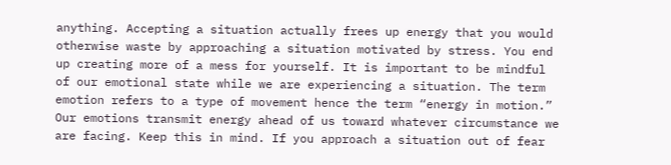anything. Accepting a situation actually frees up energy that you would otherwise waste by approaching a situation motivated by stress. You end up creating more of a mess for yourself. It is important to be mindful of our emotional state while we are experiencing a situation. The term emotion refers to a type of movement hence the term “energy in motion.” Our emotions transmit energy ahead of us toward whatever circumstance we are facing. Keep this in mind. If you approach a situation out of fear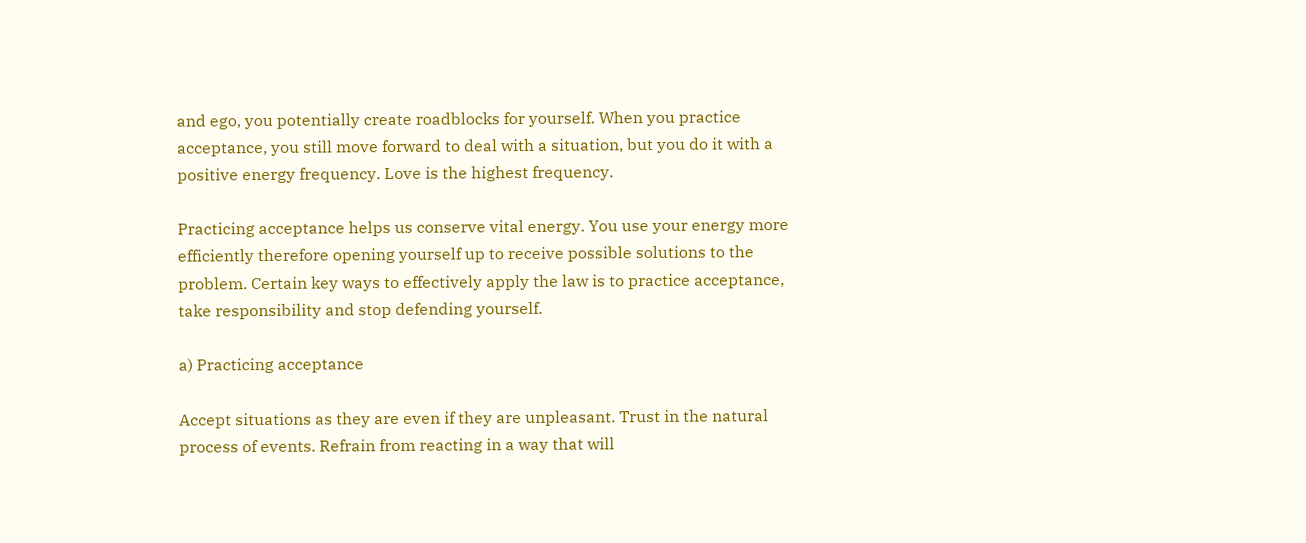and ego, you potentially create roadblocks for yourself. When you practice acceptance, you still move forward to deal with a situation, but you do it with a positive energy frequency. Love is the highest frequency.

Practicing acceptance helps us conserve vital energy. You use your energy more efficiently therefore opening yourself up to receive possible solutions to the problem. Certain key ways to effectively apply the law is to practice acceptance, take responsibility and stop defending yourself.

a) Practicing acceptance

Accept situations as they are even if they are unpleasant. Trust in the natural process of events. Refrain from reacting in a way that will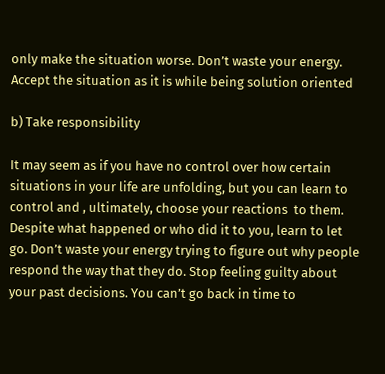only make the situation worse. Don’t waste your energy. Accept the situation as it is while being solution oriented

b) Take responsibility

It may seem as if you have no control over how certain situations in your life are unfolding, but you can learn to control and , ultimately, choose your reactions  to them. Despite what happened or who did it to you, learn to let go. Don’t waste your energy trying to figure out why people respond the way that they do. Stop feeling guilty about your past decisions. You can’t go back in time to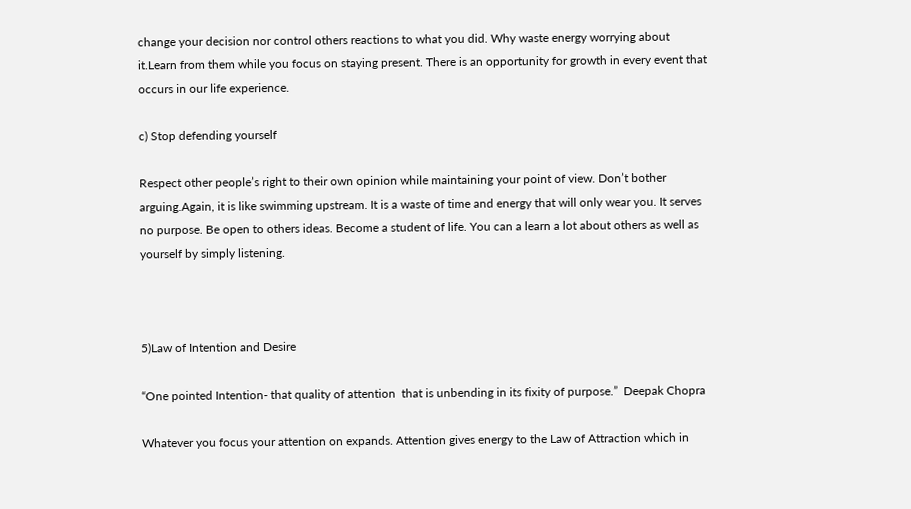change your decision nor control others reactions to what you did. Why waste energy worrying about it.Learn from them while you focus on staying present. There is an opportunity for growth in every event that occurs in our life experience.

c) Stop defending yourself

Respect other people’s right to their own opinion while maintaining your point of view. Don’t bother arguing.Again, it is like swimming upstream. It is a waste of time and energy that will only wear you. It serves no purpose. Be open to others ideas. Become a student of life. You can a learn a lot about others as well as yourself by simply listening.



5)Law of Intention and Desire

“One pointed Intention- that quality of attention  that is unbending in its fixity of purpose.”  Deepak Chopra

Whatever you focus your attention on expands. Attention gives energy to the Law of Attraction which in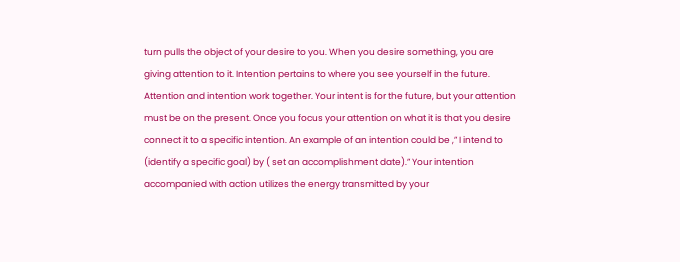turn pulls the object of your desire to you. When you desire something, you are giving attention to it. Intention pertains to where you see yourself in the future. Attention and intention work together. Your intent is for the future, but your attention must be on the present. Once you focus your attention on what it is that you desire connect it to a specific intention. An example of an intention could be ,” I intend to (identify a specific goal) by ( set an accomplishment date).” Your intention accompanied with action utilizes the energy transmitted by your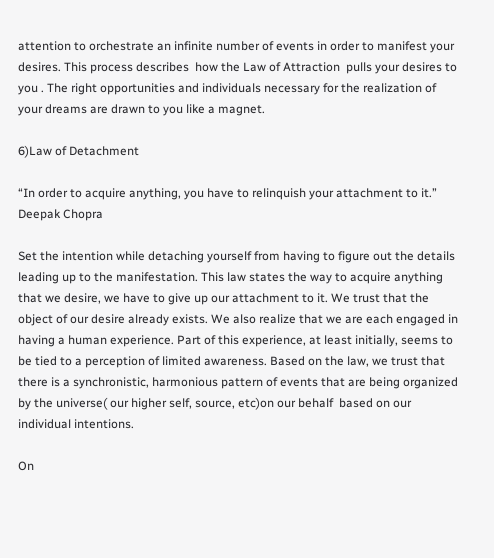attention to orchestrate an infinite number of events in order to manifest your desires. This process describes  how the Law of Attraction  pulls your desires to you . The right opportunities and individuals necessary for the realization of your dreams are drawn to you like a magnet.

6)Law of Detachment

“In order to acquire anything, you have to relinquish your attachment to it.”  Deepak Chopra

Set the intention while detaching yourself from having to figure out the details leading up to the manifestation. This law states the way to acquire anything that we desire, we have to give up our attachment to it. We trust that the object of our desire already exists. We also realize that we are each engaged in having a human experience. Part of this experience, at least initially, seems to be tied to a perception of limited awareness. Based on the law, we trust that there is a synchronistic, harmonious pattern of events that are being organized by the universe( our higher self, source, etc)on our behalf  based on our individual intentions.

On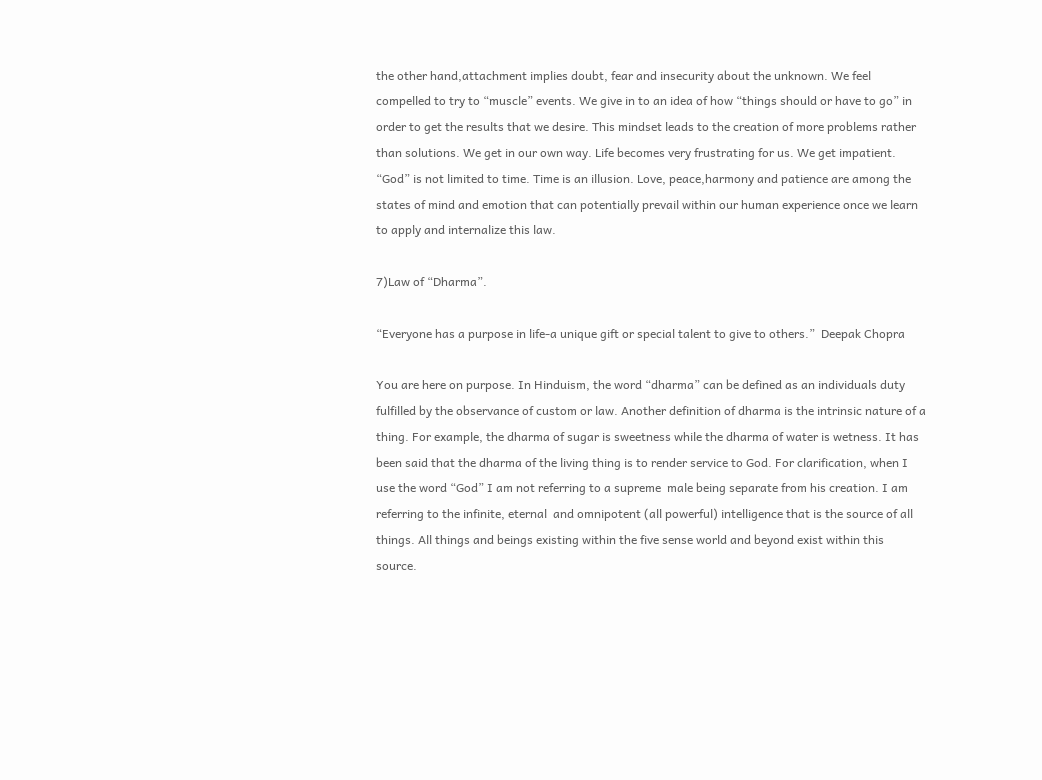the other hand,attachment implies doubt, fear and insecurity about the unknown. We feel compelled to try to “muscle” events. We give in to an idea of how “things should or have to go” in order to get the results that we desire. This mindset leads to the creation of more problems rather than solutions. We get in our own way. Life becomes very frustrating for us. We get impatient. “God” is not limited to time. Time is an illusion. Love, peace,harmony and patience are among the states of mind and emotion that can potentially prevail within our human experience once we learn to apply and internalize this law.

7)Law of “Dharma”.

“Everyone has a purpose in life-a unique gift or special talent to give to others.”  Deepak Chopra

You are here on purpose. In Hinduism, the word “dharma” can be defined as an individuals duty fulfilled by the observance of custom or law. Another definition of dharma is the intrinsic nature of a thing. For example, the dharma of sugar is sweetness while the dharma of water is wetness. It has been said that the dharma of the living thing is to render service to God. For clarification, when I use the word “God” I am not referring to a supreme  male being separate from his creation. I am referring to the infinite, eternal  and omnipotent (all powerful) intelligence that is the source of all things. All things and beings existing within the five sense world and beyond exist within this source.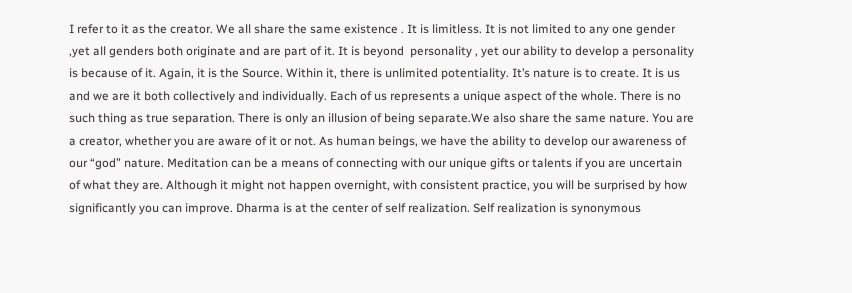I refer to it as the creator. We all share the same existence . It is limitless. It is not limited to any one gender ,yet all genders both originate and are part of it. It is beyond  personality , yet our ability to develop a personality is because of it. Again, it is the Source. Within it, there is unlimited potentiality. It’s nature is to create. It is us and we are it both collectively and individually. Each of us represents a unique aspect of the whole. There is no such thing as true separation. There is only an illusion of being separate.We also share the same nature. You are a creator, whether you are aware of it or not. As human beings, we have the ability to develop our awareness of our “god” nature. Meditation can be a means of connecting with our unique gifts or talents if you are uncertain of what they are. Although it might not happen overnight, with consistent practice, you will be surprised by how significantly you can improve. Dharma is at the center of self realization. Self realization is synonymous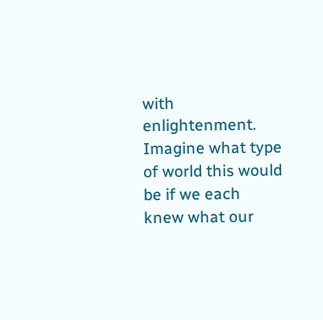with enlightenment. Imagine what type of world this would be if we each knew what our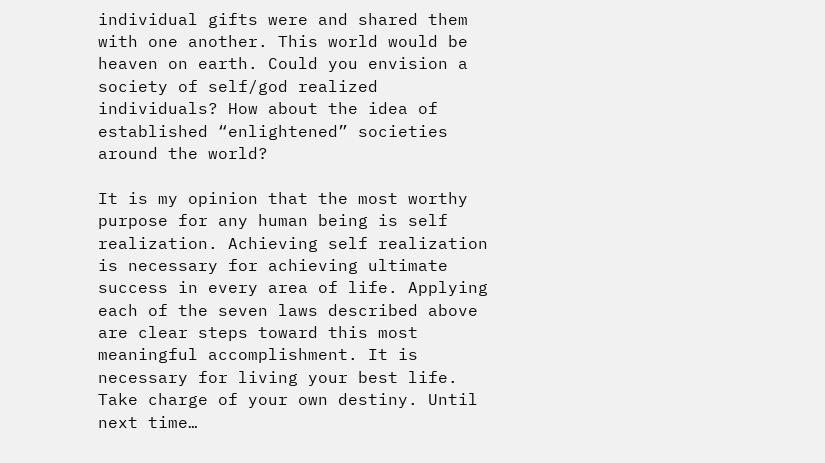individual gifts were and shared them with one another. This world would be heaven on earth. Could you envision a society of self/god realized individuals? How about the idea of established “enlightened” societies around the world?

It is my opinion that the most worthy purpose for any human being is self realization. Achieving self realization is necessary for achieving ultimate success in every area of life. Applying each of the seven laws described above are clear steps toward this most meaningful accomplishment. It is necessary for living your best life. Take charge of your own destiny. Until next time…